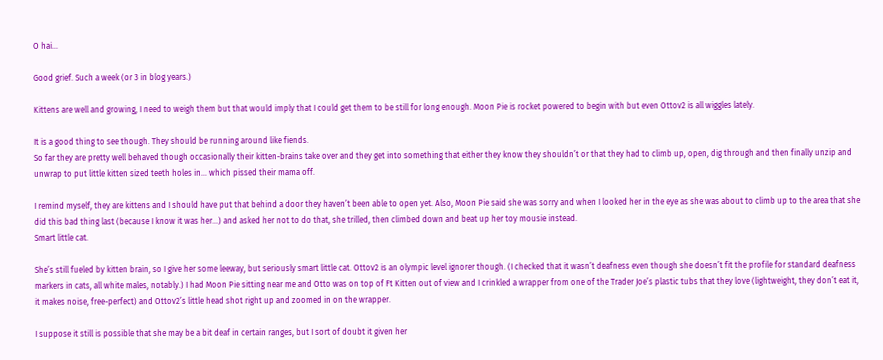O hai…

Good grief. Such a week (or 3 in blog years.)

Kittens are well and growing, I need to weigh them but that would imply that I could get them to be still for long enough. Moon Pie is rocket powered to begin with but even Ottov2 is all wiggles lately.

It is a good thing to see though. They should be running around like fiends.
So far they are pretty well behaved though occasionally their kitten-brains take over and they get into something that either they know they shouldn’t or that they had to climb up, open, dig through and then finally unzip and unwrap to put little kitten sized teeth holes in… which pissed their mama off.

I remind myself, they are kittens and I should have put that behind a door they haven’t been able to open yet. Also, Moon Pie said she was sorry and when I looked her in the eye as she was about to climb up to the area that she did this bad thing last (because I know it was her…) and asked her not to do that, she trilled, then climbed down and beat up her toy mousie instead.
Smart little cat.

She’s still fueled by kitten brain, so I give her some leeway, but seriously smart little cat. Ottov2 is an olympic level ignorer though. (I checked that it wasn’t deafness even though she doesn’t fit the profile for standard deafness markers in cats, all white males, notably.) I had Moon Pie sitting near me and Otto was on top of Ft Kitten out of view and I crinkled a wrapper from one of the Trader Joe’s plastic tubs that they love (lightweight, they don’t eat it, it makes noise, free-perfect) and Ottov2’s little head shot right up and zoomed in on the wrapper.

I suppose it still is possible that she may be a bit deaf in certain ranges, but I sort of doubt it given her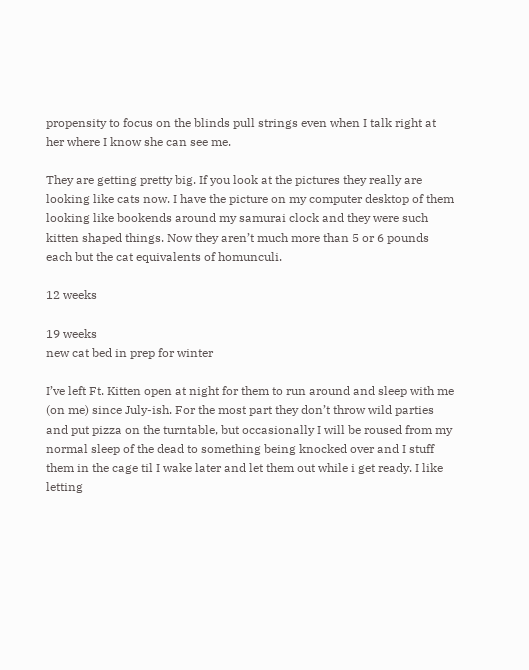propensity to focus on the blinds pull strings even when I talk right at her where I know she can see me.

They are getting pretty big. If you look at the pictures they really are looking like cats now. I have the picture on my computer desktop of them looking like bookends around my samurai clock and they were such kitten shaped things. Now they aren’t much more than 5 or 6 pounds each but the cat equivalents of homunculi.

12 weeks

19 weeks
new cat bed in prep for winter

I’ve left Ft. Kitten open at night for them to run around and sleep with me (on me) since July-ish. For the most part they don’t throw wild parties and put pizza on the turntable, but occasionally I will be roused from my normal sleep of the dead to something being knocked over and I stuff them in the cage til I wake later and let them out while i get ready. I like letting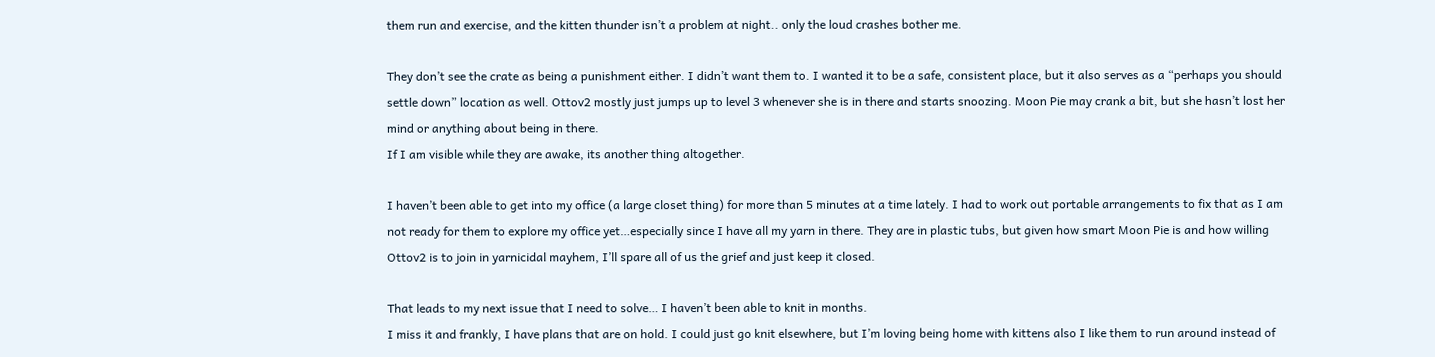them run and exercise, and the kitten thunder isn’t a problem at night.. only the loud crashes bother me.

They don’t see the crate as being a punishment either. I didn’t want them to. I wanted it to be a safe, consistent place, but it also serves as a “perhaps you should settle down” location as well. Ottov2 mostly just jumps up to level 3 whenever she is in there and starts snoozing. Moon Pie may crank a bit, but she hasn’t lost her mind or anything about being in there.
If I am visible while they are awake, its another thing altogether.

I haven’t been able to get into my office (a large closet thing) for more than 5 minutes at a time lately. I had to work out portable arrangements to fix that as I am not ready for them to explore my office yet…especially since I have all my yarn in there. They are in plastic tubs, but given how smart Moon Pie is and how willing Ottov2 is to join in yarnicidal mayhem, I’ll spare all of us the grief and just keep it closed.

That leads to my next issue that I need to solve… I haven’t been able to knit in months.
I miss it and frankly, I have plans that are on hold. I could just go knit elsewhere, but I’m loving being home with kittens also I like them to run around instead of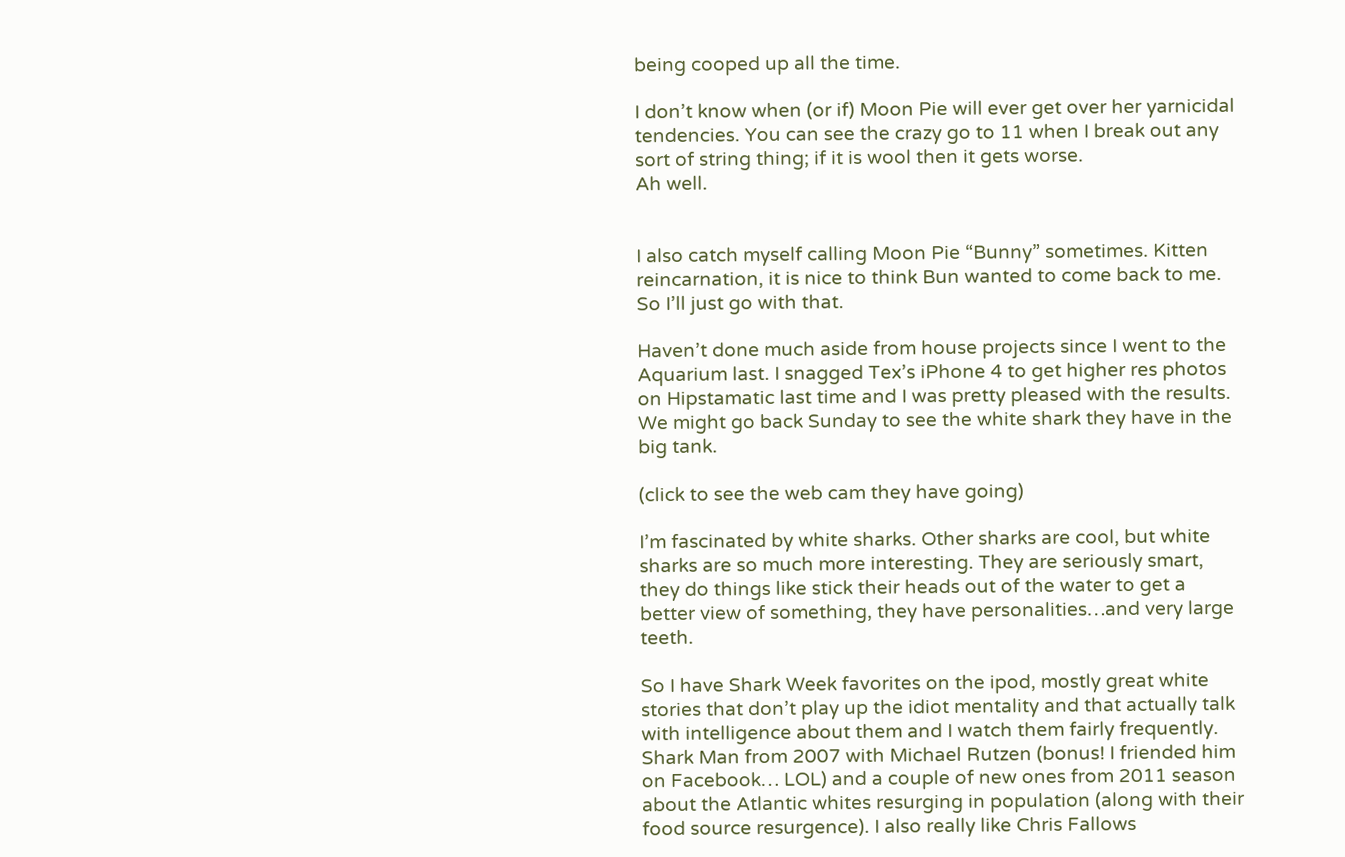being cooped up all the time.

I don’t know when (or if) Moon Pie will ever get over her yarnicidal tendencies. You can see the crazy go to 11 when I break out any sort of string thing; if it is wool then it gets worse.
Ah well.


I also catch myself calling Moon Pie “Bunny” sometimes. Kitten reincarnation, it is nice to think Bun wanted to come back to me. So I’ll just go with that.

Haven’t done much aside from house projects since I went to the Aquarium last. I snagged Tex’s iPhone 4 to get higher res photos on Hipstamatic last time and I was pretty pleased with the results. We might go back Sunday to see the white shark they have in the big tank.

(click to see the web cam they have going)

I’m fascinated by white sharks. Other sharks are cool, but white sharks are so much more interesting. They are seriously smart, they do things like stick their heads out of the water to get a better view of something, they have personalities…and very large teeth.

So I have Shark Week favorites on the ipod, mostly great white stories that don’t play up the idiot mentality and that actually talk with intelligence about them and I watch them fairly frequently. Shark Man from 2007 with Michael Rutzen (bonus! I friended him on Facebook… LOL) and a couple of new ones from 2011 season about the Atlantic whites resurging in population (along with their food source resurgence). I also really like Chris Fallows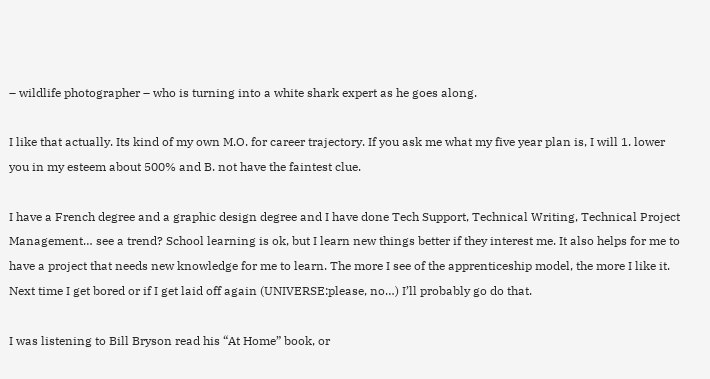– wildlife photographer – who is turning into a white shark expert as he goes along.

I like that actually. Its kind of my own M.O. for career trajectory. If you ask me what my five year plan is, I will 1. lower you in my esteem about 500% and B. not have the faintest clue.

I have a French degree and a graphic design degree and I have done Tech Support, Technical Writing, Technical Project Management… see a trend? School learning is ok, but I learn new things better if they interest me. It also helps for me to have a project that needs new knowledge for me to learn. The more I see of the apprenticeship model, the more I like it. Next time I get bored or if I get laid off again (UNIVERSE:please, no…) I’ll probably go do that.

I was listening to Bill Bryson read his “At Home” book, or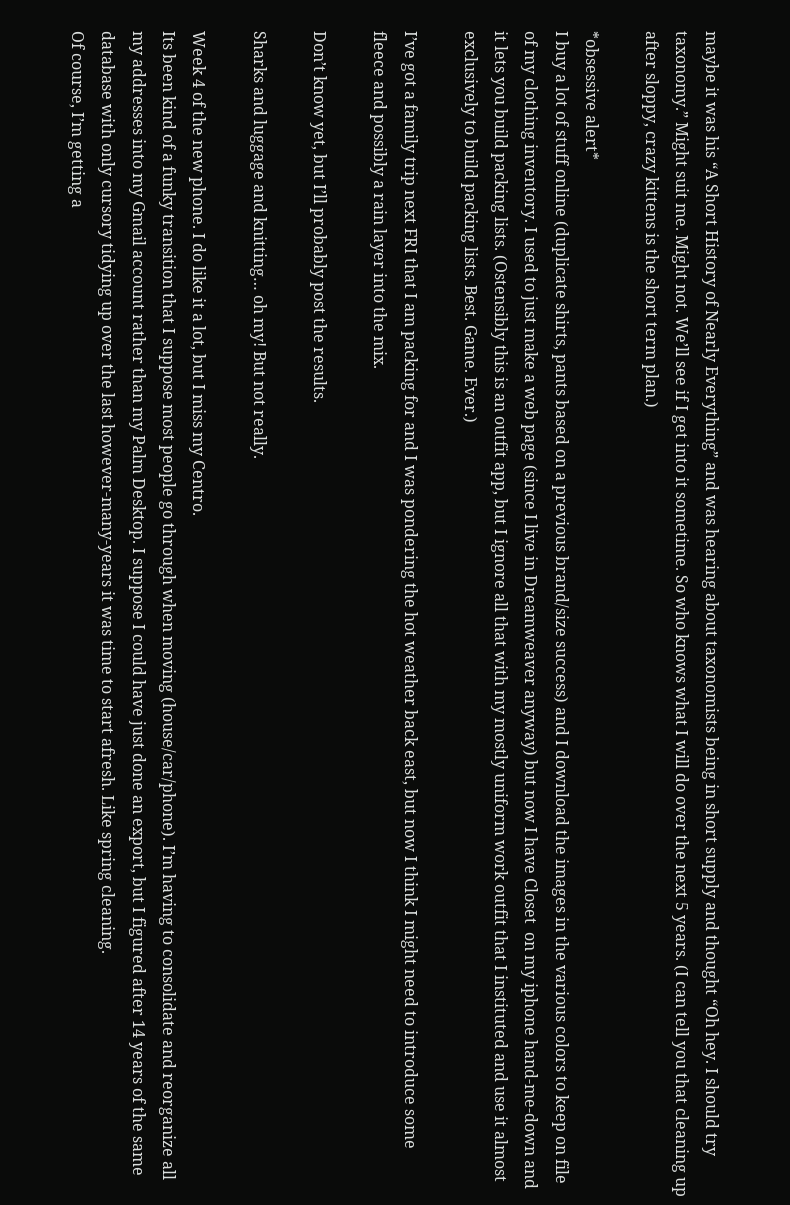maybe it was his “A Short History of Nearly Everything” and was hearing about taxonomists being in short supply and thought “Oh hey. I should try taxonomy.” Might suit me. Might not. We’ll see if I get into it sometime. So who knows what I will do over the next 5 years. (I can tell you that cleaning up after sloppy, crazy kittens is the short term plan.)

*obsessive alert*
I buy a lot of stuff online (duplicate shirts, pants based on a previous brand/size success) and I download the images in the various colors to keep on file of my clothing inventory. I used to just make a web page (since I live in Dreamweaver anyway) but now I have Closet  on my iphone hand-me-down and it lets you build packing lists. (Ostensibly this is an outfit app, but I ignore all that with my mostly uniform work outfit that I instituted and use it almost exclusively to build packing lists. Best. Game. Ever.)

I’ve got a family trip next FRI that I am packing for and I was pondering the hot weather back east, but now I think I might need to introduce some fleece and possibly a rain layer into the mix.

Don’t know yet, but I’ll probably post the results.

Sharks and luggage and knitting… oh my! But not really.

Week 4 of the new phone. I do like it a lot, but I miss my Centro.
Its been kind of a funky transition that I suppose most people go through when moving (house/car/phone). I’m having to consolidate and reorganize all my addresses into my Gmail account rather than my Palm Desktop. I suppose I could have just done an export, but I figured after 14 years of the same database with only cursory tidying up over the last however-many-years it was time to start afresh. Like spring cleaning.
Of course, I’m getting a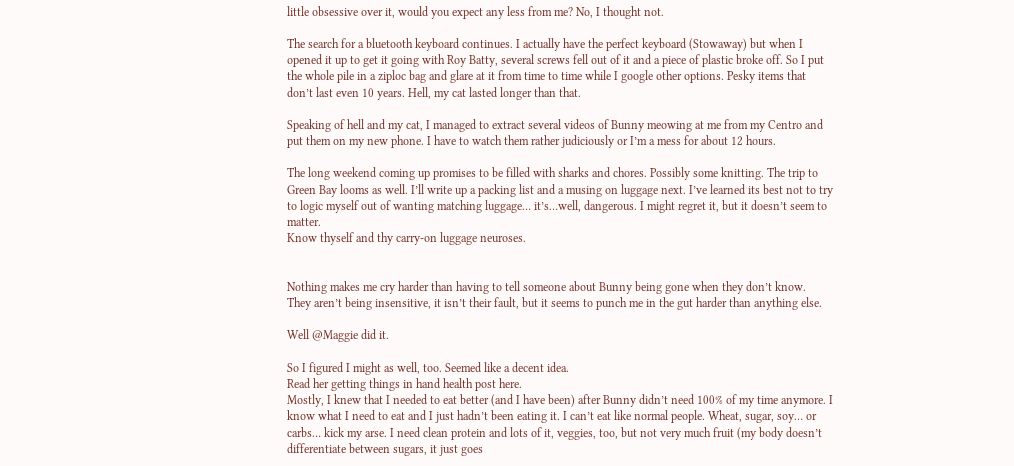little obsessive over it, would you expect any less from me? No, I thought not.

The search for a bluetooth keyboard continues. I actually have the perfect keyboard (Stowaway) but when I opened it up to get it going with Roy Batty, several screws fell out of it and a piece of plastic broke off. So I put the whole pile in a ziploc bag and glare at it from time to time while I google other options. Pesky items that don’t last even 10 years. Hell, my cat lasted longer than that.

Speaking of hell and my cat, I managed to extract several videos of Bunny meowing at me from my Centro and put them on my new phone. I have to watch them rather judiciously or I’m a mess for about 12 hours.

The long weekend coming up promises to be filled with sharks and chores. Possibly some knitting. The trip to Green Bay looms as well. I’ll write up a packing list and a musing on luggage next. I’ve learned its best not to try to logic myself out of wanting matching luggage… it’s…well, dangerous. I might regret it, but it doesn’t seem to matter.
Know thyself and thy carry-on luggage neuroses.


Nothing makes me cry harder than having to tell someone about Bunny being gone when they don’t know.
They aren’t being insensitive, it isn’t their fault, but it seems to punch me in the gut harder than anything else.

Well @Maggie did it.

So I figured I might as well, too. Seemed like a decent idea.
Read her getting things in hand health post here.
Mostly, I knew that I needed to eat better (and I have been) after Bunny didn’t need 100% of my time anymore. I know what I need to eat and I just hadn’t been eating it. I can’t eat like normal people. Wheat, sugar, soy… or carbs… kick my arse. I need clean protein and lots of it, veggies, too, but not very much fruit (my body doesn’t differentiate between sugars, it just goes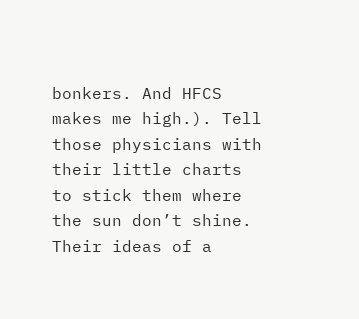bonkers. And HFCS makes me high.). Tell those physicians with their little charts to stick them where the sun don’t shine. Their ideas of a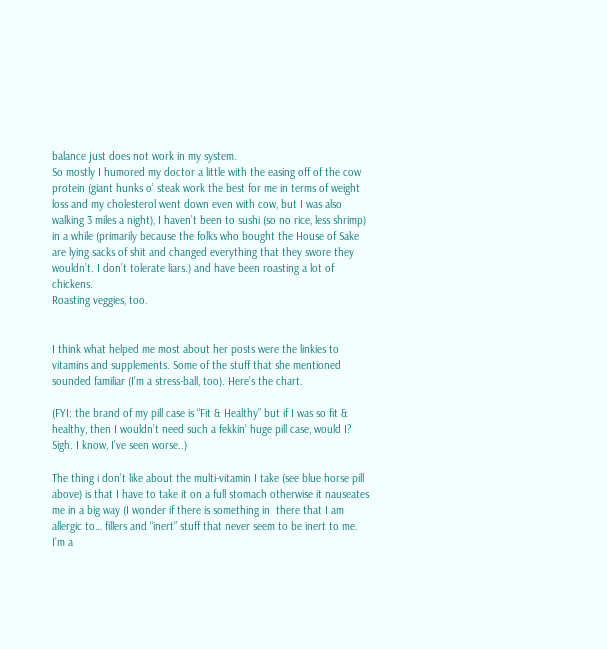balance just does not work in my system.
So mostly I humored my doctor a little with the easing off of the cow protein (giant hunks o’ steak work the best for me in terms of weight loss and my cholesterol went down even with cow, but I was also walking 3 miles a night), I haven’t been to sushi (so no rice, less shrimp) in a while (primarily because the folks who bought the House of Sake are lying sacks of shit and changed everything that they swore they wouldn’t. I don’t tolerate liars.) and have been roasting a lot of chickens.
Roasting veggies, too.


I think what helped me most about her posts were the linkies to vitamins and supplements. Some of the stuff that she mentioned sounded familiar (I’m a stress-ball, too). Here’s the chart.

(FYI: the brand of my pill case is “Fit & Healthy” but if I was so fit & healthy, then I wouldn’t need such a fekkin’ huge pill case, would I? Sigh. I know, I’ve seen worse..)

The thing i don’t like about the multi-vitamin I take (see blue horse pill above) is that I have to take it on a full stomach otherwise it nauseates me in a big way (I wonder if there is something in  there that I am allergic to… fillers and “inert” stuff that never seem to be inert to me. I’m a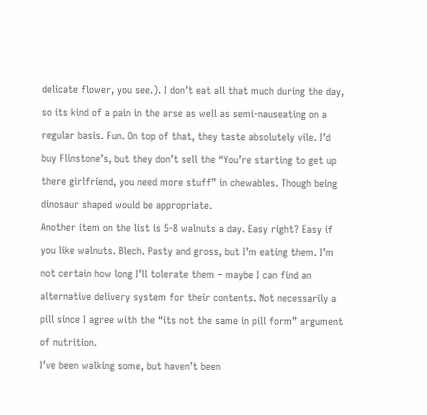delicate flower, you see.). I don’t eat all that much during the day, so its kind of a pain in the arse as well as semi-nauseating on a regular basis. Fun. On top of that, they taste absolutely vile. I’d buy Flinstone’s, but they don’t sell the “You’re starting to get up there girlfriend, you need more stuff” in chewables. Though being dinosaur shaped would be appropriate.
Another item on the list is 5-8 walnuts a day. Easy right? Easy if you like walnuts. Blech. Pasty and gross, but I’m eating them. I’m not certain how long I’ll tolerate them – maybe I can find an alternative delivery system for their contents. Not necessarily a pill since I agree with the “its not the same in pill form” argument of nutrition.
I’ve been walking some, but haven’t been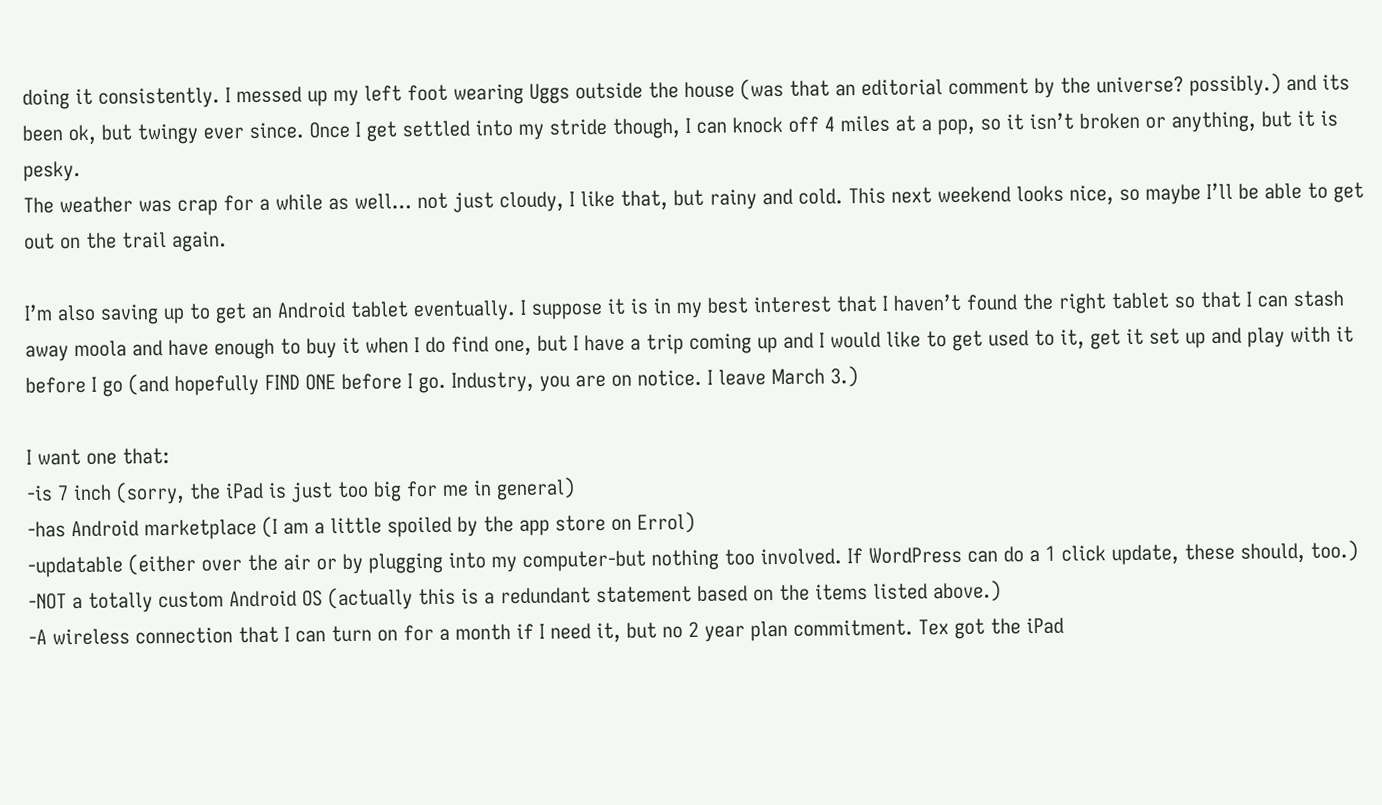doing it consistently. I messed up my left foot wearing Uggs outside the house (was that an editorial comment by the universe? possibly.) and its been ok, but twingy ever since. Once I get settled into my stride though, I can knock off 4 miles at a pop, so it isn’t broken or anything, but it is pesky.
The weather was crap for a while as well… not just cloudy, I like that, but rainy and cold. This next weekend looks nice, so maybe I’ll be able to get out on the trail again.

I’m also saving up to get an Android tablet eventually. I suppose it is in my best interest that I haven’t found the right tablet so that I can stash away moola and have enough to buy it when I do find one, but I have a trip coming up and I would like to get used to it, get it set up and play with it before I go (and hopefully FIND ONE before I go. Industry, you are on notice. I leave March 3.)

I want one that:
-is 7 inch (sorry, the iPad is just too big for me in general)
-has Android marketplace (I am a little spoiled by the app store on Errol)
-updatable (either over the air or by plugging into my computer-but nothing too involved. If WordPress can do a 1 click update, these should, too.)
-NOT a totally custom Android OS (actually this is a redundant statement based on the items listed above.)
-A wireless connection that I can turn on for a month if I need it, but no 2 year plan commitment. Tex got the iPad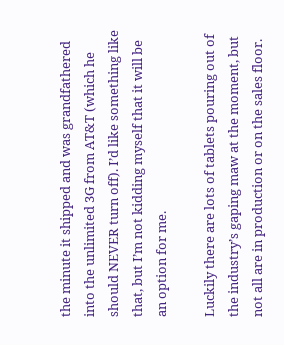the minute it shipped and was grandfathered into the unlimited 3G from AT&T (which he should NEVER turn off). I’d like something like that, but I’m not kidding myself that it will be an option for me.

Luckily there are lots of tablets pouring out of the industry’s gaping maw at the moment, but not all are in production or on the sales floor.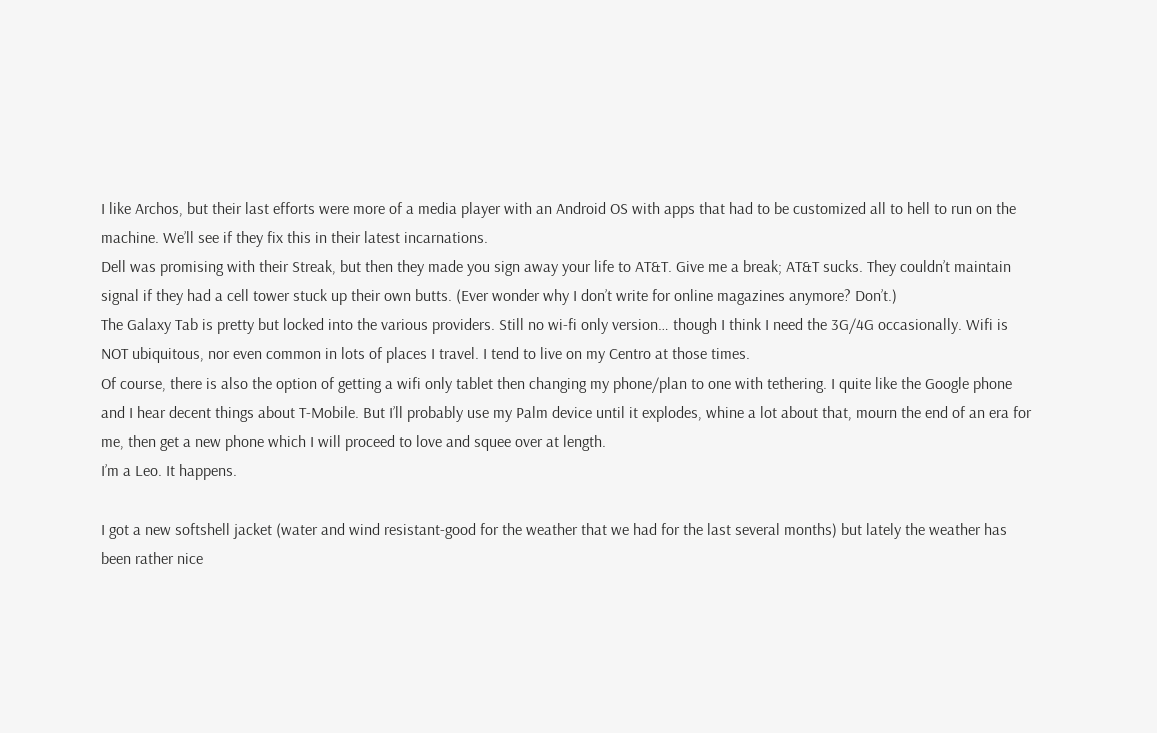I like Archos, but their last efforts were more of a media player with an Android OS with apps that had to be customized all to hell to run on the machine. We’ll see if they fix this in their latest incarnations.
Dell was promising with their Streak, but then they made you sign away your life to AT&T. Give me a break; AT&T sucks. They couldn’t maintain signal if they had a cell tower stuck up their own butts. (Ever wonder why I don’t write for online magazines anymore? Don’t.)
The Galaxy Tab is pretty but locked into the various providers. Still no wi-fi only version… though I think I need the 3G/4G occasionally. Wifi is NOT ubiquitous, nor even common in lots of places I travel. I tend to live on my Centro at those times.
Of course, there is also the option of getting a wifi only tablet then changing my phone/plan to one with tethering. I quite like the Google phone and I hear decent things about T-Mobile. But I’ll probably use my Palm device until it explodes, whine a lot about that, mourn the end of an era for me, then get a new phone which I will proceed to love and squee over at length.
I’m a Leo. It happens.

I got a new softshell jacket (water and wind resistant-good for the weather that we had for the last several months) but lately the weather has been rather nice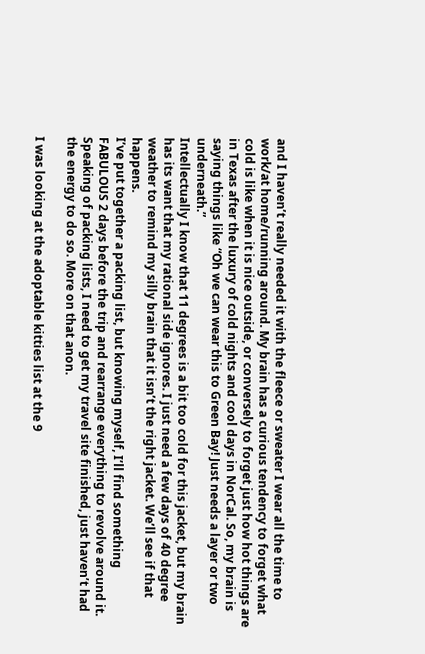and I haven’t really needed it with the fleece or sweater I wear all the time to work/at home/running around. My brain has a curious tendency to forget what cold is like when it is nice outside, or conversely to forget just how hot things are in Texas after the luxury of cold nights and cool days in NorCal. So, my brain is saying things like “Oh we can wear this to Green Bay! Just needs a layer or two underneath.”
Intellectually I know that 11 degrees is a bit too cold for this jacket, but my brain has its want that my rational side ignores. I just need a few days of 40 degree weather to remind my silly brain that it isn’t the right jacket. We’ll see if that happens.
I’ve put together a packing list, but knowing myself, I’ll find something FABULOUS 2 days before the trip and rearrange everything to revolve around it.
Speaking of packing lists, I need to get my travel site finished, just haven’t had the energy to do so. More on that anon.

I was looking at the adoptable kitties list at the 9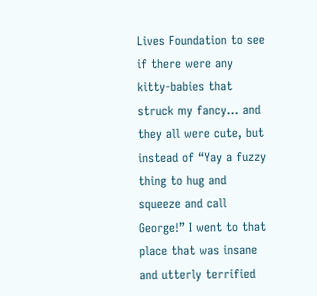Lives Foundation to see if there were any kitty-babies that struck my fancy… and they all were cute, but instead of “Yay a fuzzy thing to hug and squeeze and call George!” I went to that place that was insane and utterly terrified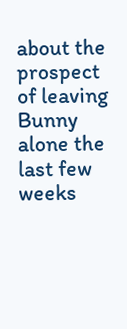about the prospect of leaving Bunny alone the last few weeks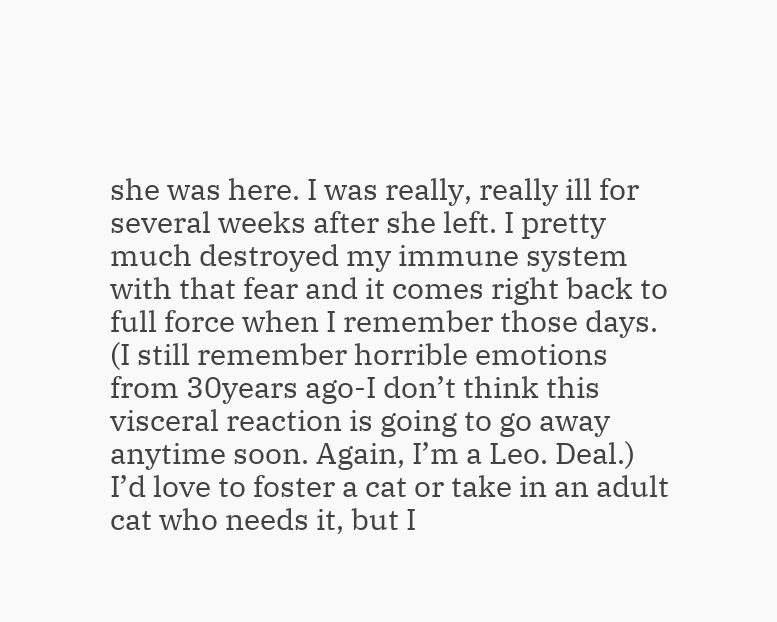she was here. I was really, really ill for several weeks after she left. I pretty much destroyed my immune system with that fear and it comes right back to full force when I remember those days. (I still remember horrible emotions from 30years ago-I don’t think this visceral reaction is going to go away anytime soon. Again, I’m a Leo. Deal.)
I’d love to foster a cat or take in an adult cat who needs it, but I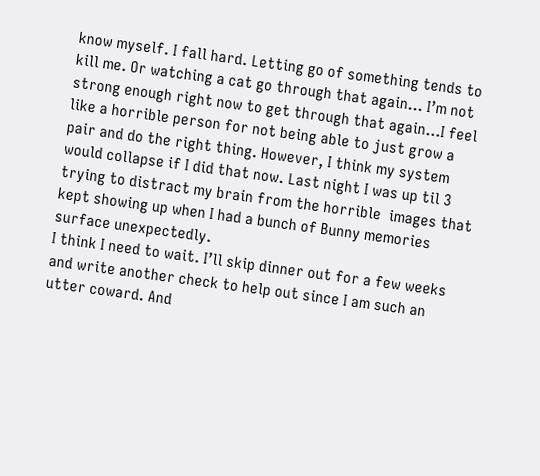know myself. I fall hard. Letting go of something tends to kill me. Or watching a cat go through that again… I’m not strong enough right now to get through that again…I feel like a horrible person for not being able to just grow a pair and do the right thing. However, I think my system would collapse if I did that now. Last night I was up til 3 trying to distract my brain from the horrible  images that kept showing up when I had a bunch of Bunny memories surface unexpectedly.
I think I need to wait. I’ll skip dinner out for a few weeks and write another check to help out since I am such an utter coward. And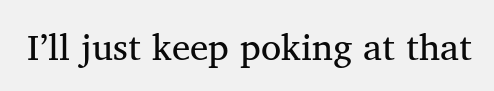I’ll just keep poking at that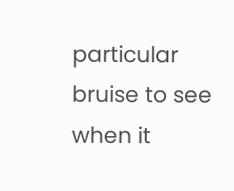particular bruise to see when it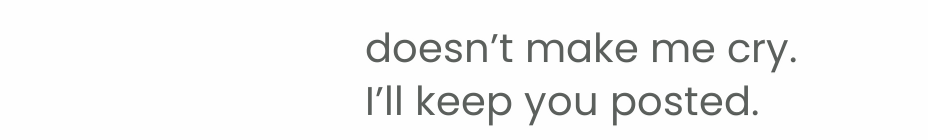doesn’t make me cry.
I’ll keep you posted.